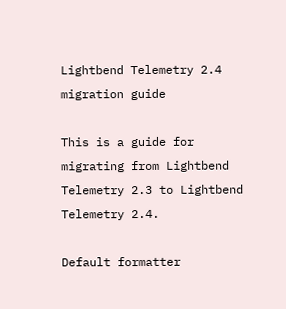Lightbend Telemetry 2.4 migration guide

This is a guide for migrating from Lightbend Telemetry 2.3 to Lightbend Telemetry 2.4.

Default formatter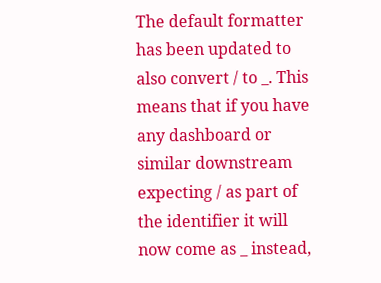The default formatter has been updated to also convert / to _. This means that if you have any dashboard or similar downstream expecting / as part of the identifier it will now come as _ instead,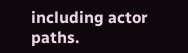including actor paths.